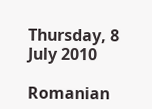Thursday, 8 July 2010

Romanian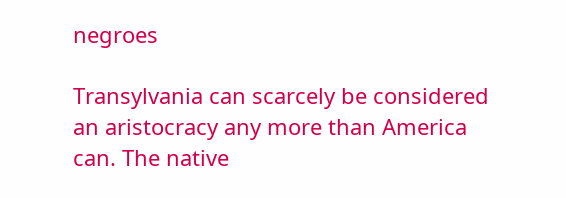negroes

Transylvania can scarcely be considered an aristocracy any more than America can. The native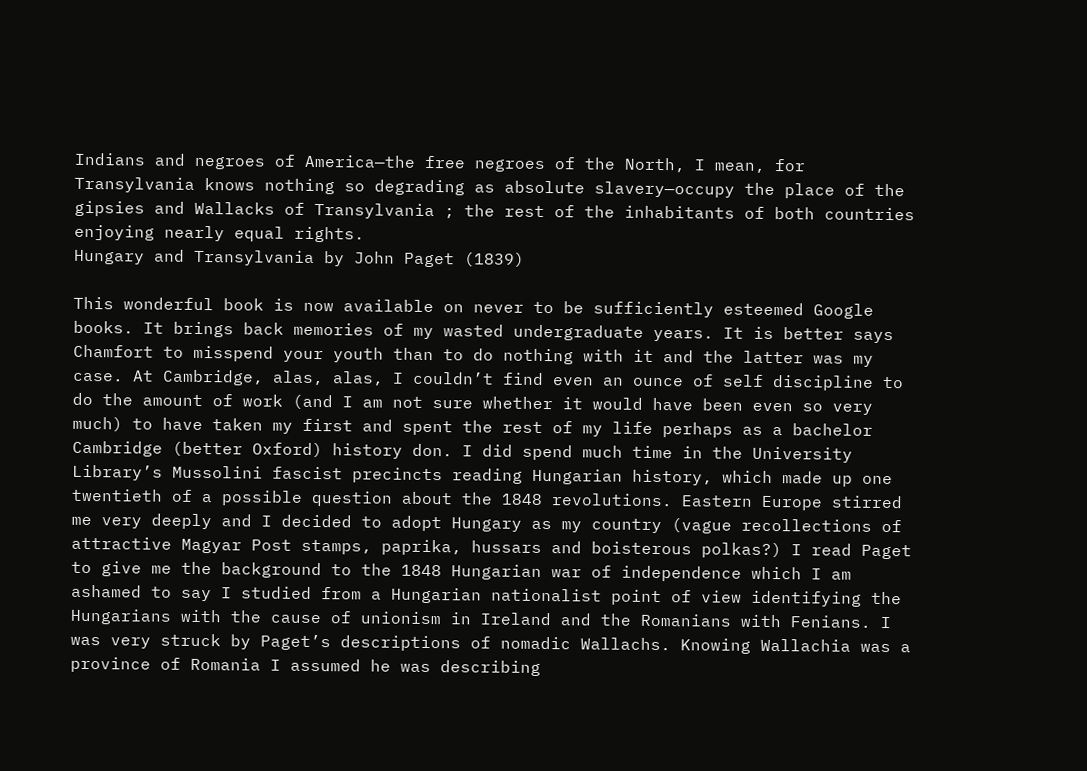Indians and negroes of America—the free negroes of the North, I mean, for Transylvania knows nothing so degrading as absolute slavery—occupy the place of the gipsies and Wallacks of Transylvania ; the rest of the inhabitants of both countries enjoying nearly equal rights.
Hungary and Transylvania by John Paget (1839)

This wonderful book is now available on never to be sufficiently esteemed Google books. It brings back memories of my wasted undergraduate years. It is better says Chamfort to misspend your youth than to do nothing with it and the latter was my case. At Cambridge, alas, alas, I couldn’t find even an ounce of self discipline to do the amount of work (and I am not sure whether it would have been even so very much) to have taken my first and spent the rest of my life perhaps as a bachelor Cambridge (better Oxford) history don. I did spend much time in the University Library’s Mussolini fascist precincts reading Hungarian history, which made up one twentieth of a possible question about the 1848 revolutions. Eastern Europe stirred me very deeply and I decided to adopt Hungary as my country (vague recollections of attractive Magyar Post stamps, paprika, hussars and boisterous polkas?) I read Paget to give me the background to the 1848 Hungarian war of independence which I am ashamed to say I studied from a Hungarian nationalist point of view identifying the Hungarians with the cause of unionism in Ireland and the Romanians with Fenians. I was very struck by Paget’s descriptions of nomadic Wallachs. Knowing Wallachia was a province of Romania I assumed he was describing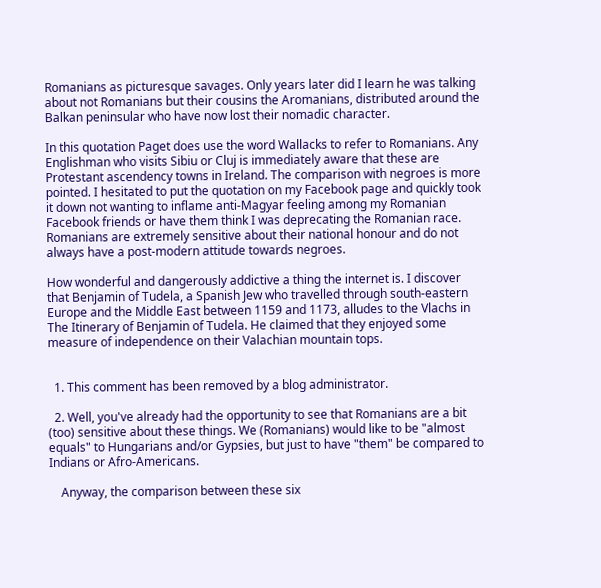Romanians as picturesque savages. Only years later did I learn he was talking about not Romanians but their cousins the Aromanians, distributed around the Balkan peninsular who have now lost their nomadic character.

In this quotation Paget does use the word Wallacks to refer to Romanians. Any Englishman who visits Sibiu or Cluj is immediately aware that these are Protestant ascendency towns in Ireland. The comparison with negroes is more pointed. I hesitated to put the quotation on my Facebook page and quickly took it down not wanting to inflame anti-Magyar feeling among my Romanian Facebook friends or have them think I was deprecating the Romanian race. Romanians are extremely sensitive about their national honour and do not always have a post-modern attitude towards negroes.

How wonderful and dangerously addictive a thing the internet is. I discover that Benjamin of Tudela, a Spanish Jew who travelled through south-eastern Europe and the Middle East between 1159 and 1173, alludes to the Vlachs in The Itinerary of Benjamin of Tudela. He claimed that they enjoyed some measure of independence on their Valachian mountain tops.


  1. This comment has been removed by a blog administrator.

  2. Well, you've already had the opportunity to see that Romanians are a bit (too) sensitive about these things. We (Romanians) would like to be "almost equals" to Hungarians and/or Gypsies, but just to have "them" be compared to Indians or Afro-Americans.

    Anyway, the comparison between these six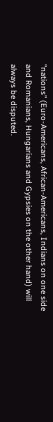"nations" (Euro-Americans, African-Americans, Indians on one side and Romanians, Hungarians and Gypsies on the other hand) will always be disputed.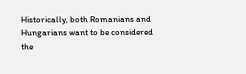Historically, both Romanians and Hungarians want to be considered the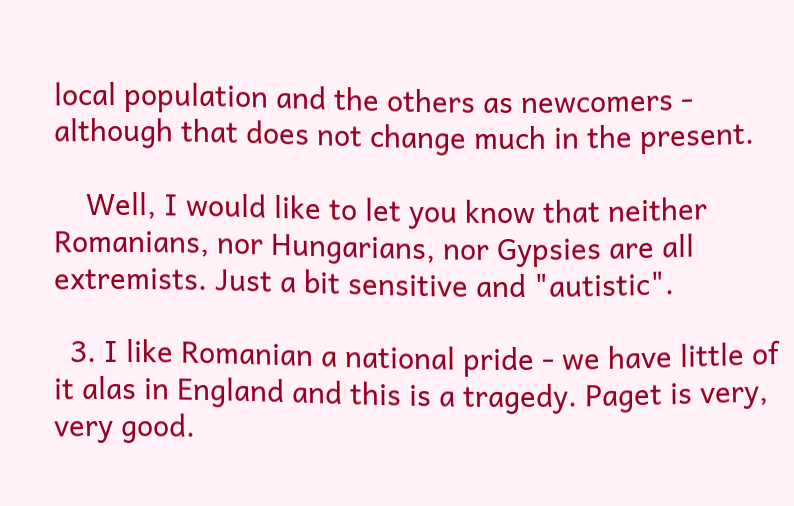local population and the others as newcomers - although that does not change much in the present.

    Well, I would like to let you know that neither Romanians, nor Hungarians, nor Gypsies are all extremists. Just a bit sensitive and "autistic".

  3. I like Romanian a national pride - we have little of it alas in England and this is a tragedy. Paget is very, very good.